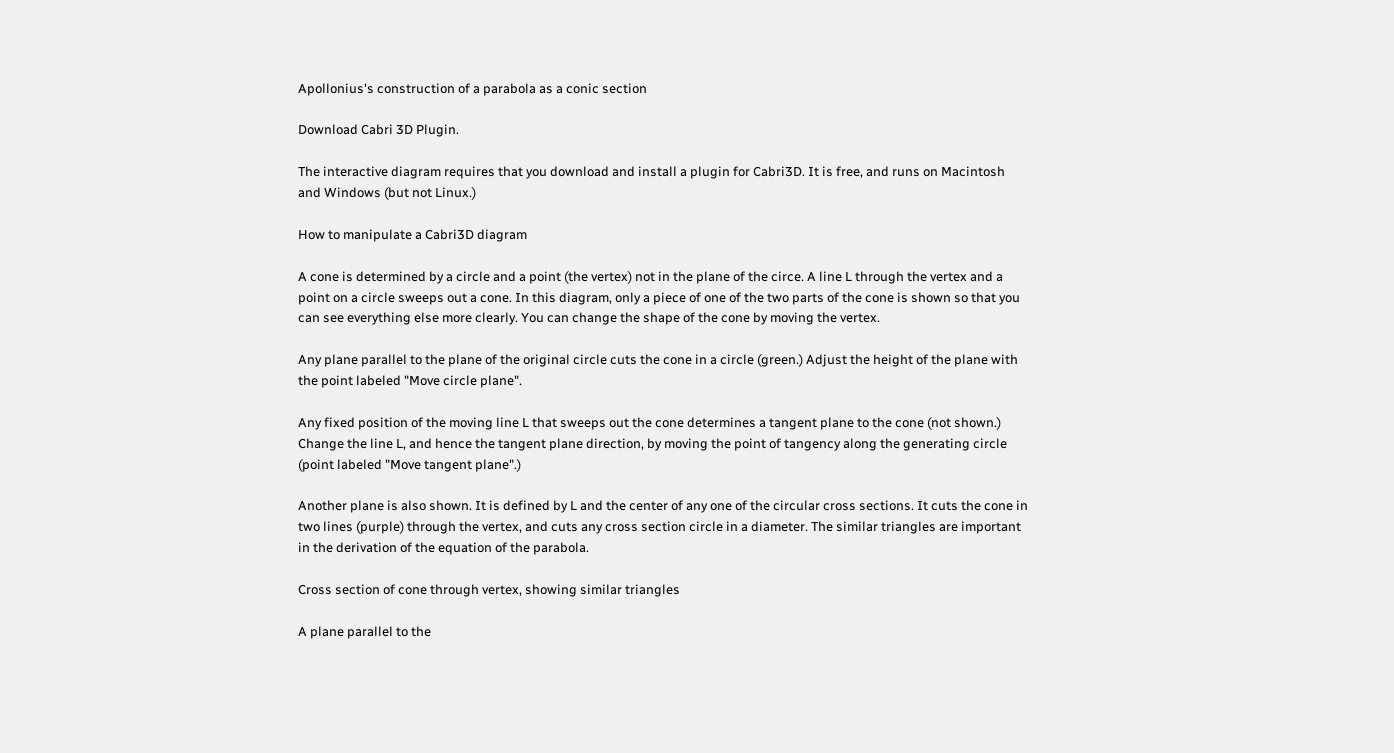Apollonius's construction of a parabola as a conic section

Download Cabri 3D Plugin.

The interactive diagram requires that you download and install a plugin for Cabri3D. It is free, and runs on Macintosh and Windows (but not Linux.)

How to manipulate a Cabri3D diagram

A cone is determined by a circle and a point (the vertex) not in the plane of the circe. A line L through the vertex and a point on a circle sweeps out a cone. In this diagram, only a piece of one of the two parts of the cone is shown so that you can see everything else more clearly. You can change the shape of the cone by moving the vertex.

Any plane parallel to the plane of the original circle cuts the cone in a circle (green.) Adjust the height of the plane with the point labeled "Move circle plane".

Any fixed position of the moving line L that sweeps out the cone determines a tangent plane to the cone (not shown.) Change the line L, and hence the tangent plane direction, by moving the point of tangency along the generating circle (point labeled "Move tangent plane".)

Another plane is also shown. It is defined by L and the center of any one of the circular cross sections. It cuts the cone in two lines (purple) through the vertex, and cuts any cross section circle in a diameter. The similar triangles are important in the derivation of the equation of the parabola.

Cross section of cone through vertex, showing similar triangles

A plane parallel to the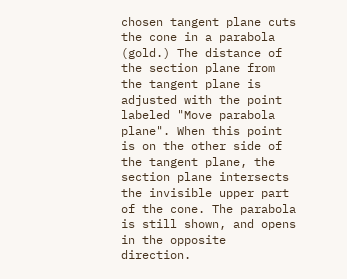chosen tangent plane cuts the cone in a parabola (gold.) The distance of the section plane from the tangent plane is adjusted with the point labeled "Move parabola plane". When this point is on the other side of the tangent plane, the section plane intersects the invisible upper part of the cone. The parabola is still shown, and opens in the opposite direction.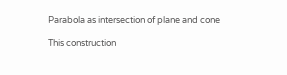Parabola as intersection of plane and cone

This construction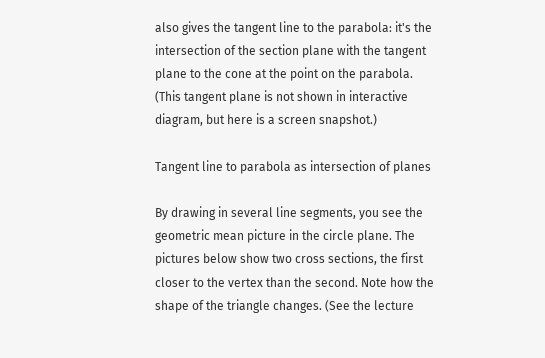also gives the tangent line to the parabola: it's the intersection of the section plane with the tangent plane to the cone at the point on the parabola. (This tangent plane is not shown in interactive diagram, but here is a screen snapshot.)

Tangent line to parabola as intersection of planes

By drawing in several line segments, you see the geometric mean picture in the circle plane. The pictures below show two cross sections, the first closer to the vertex than the second. Note how the shape of the triangle changes. (See the lecture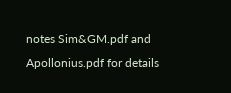notes Sim&GM.pdf and Apollonius.pdf for details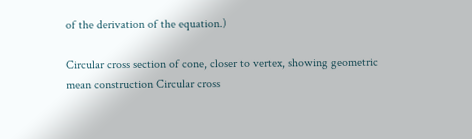of the derivation of the equation.)

Circular cross section of cone, closer to vertex, showing geometric mean construction Circular cross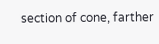section of cone, farther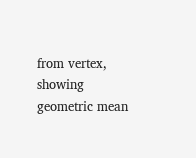from vertex, showing geometric mean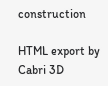construction

HTML export by Cabri 3D